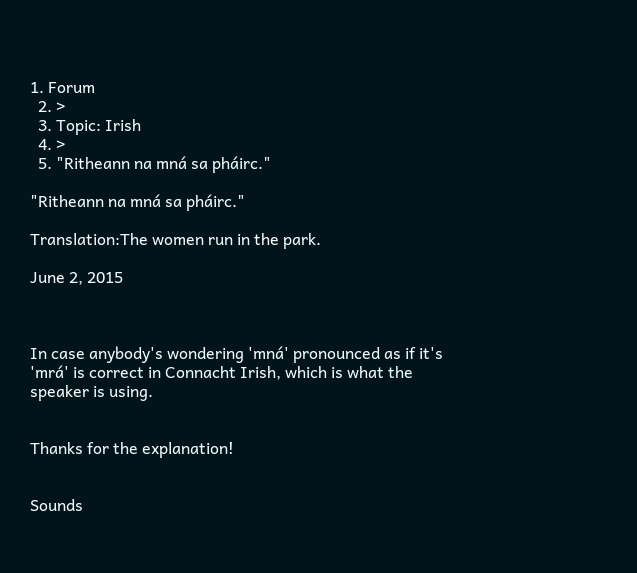1. Forum
  2. >
  3. Topic: Irish
  4. >
  5. "Ritheann na mná sa pháirc."

"Ritheann na mná sa pháirc."

Translation:The women run in the park.

June 2, 2015



In case anybody's wondering 'mná' pronounced as if it's 'mrá' is correct in Connacht Irish, which is what the speaker is using.


Thanks for the explanation!


Sounds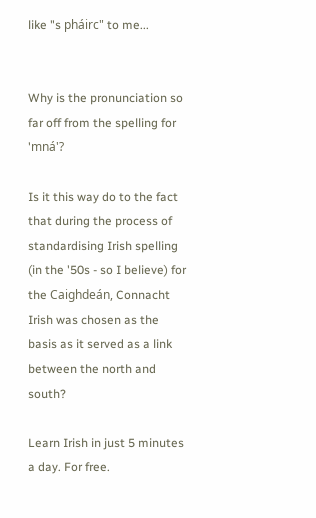like "s pháirc" to me...


Why is the pronunciation so far off from the spelling for 'mná'?

Is it this way do to the fact that during the process of standardising Irish spelling (in the '50s - so I believe) for the Caighdeán, Connacht Irish was chosen as the basis as it served as a link between the north and south?

Learn Irish in just 5 minutes a day. For free.